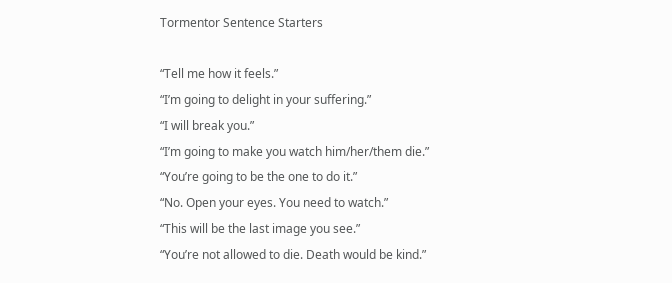Tormentor Sentence Starters

“Tell me how it feels.”
“I’m going to delight in your suffering.”
“I will break you.”
“I’m going to make you watch him/her/them die.”
“You’re going to be the one to do it.”
“No. Open your eyes. You need to watch.”
“This will be the last image you see.”
“You’re not allowed to die. Death would be kind.”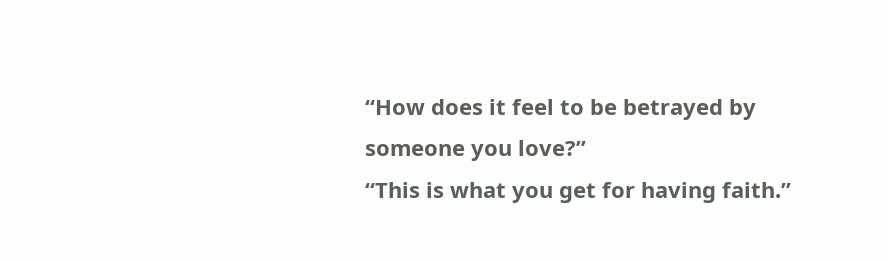“How does it feel to be betrayed by someone you love?”
“This is what you get for having faith.”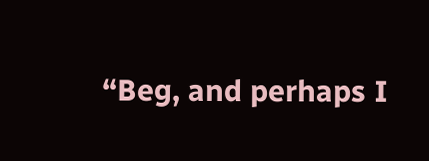“Beg, and perhaps I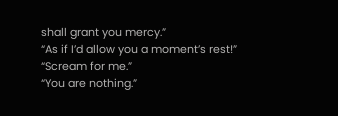shall grant you mercy.”
“As if I’d allow you a moment’s rest!”
“Scream for me.”
“You are nothing.”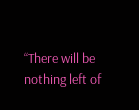“There will be nothing left of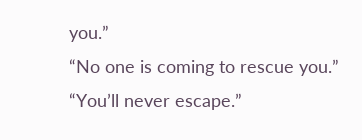you.”
“No one is coming to rescue you.”
“You’ll never escape.”